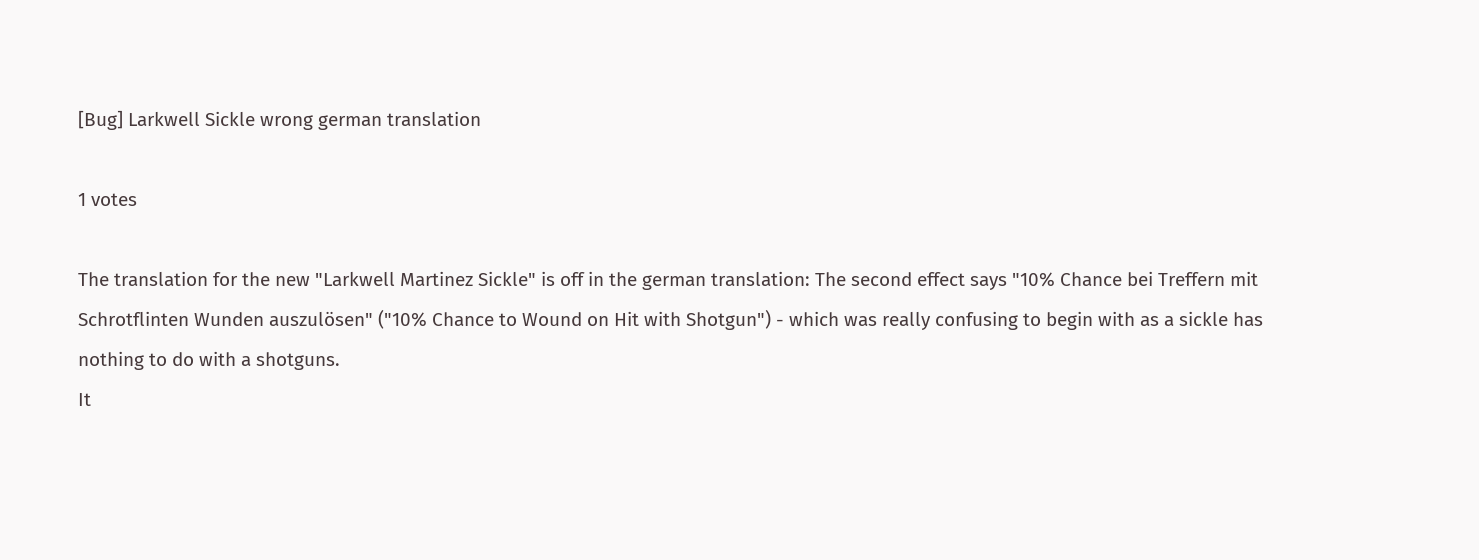[Bug] Larkwell Sickle wrong german translation

1 votes

The translation for the new "Larkwell Martinez Sickle" is off in the german translation: The second effect says "10% Chance bei Treffern mit Schrotflinten Wunden auszulösen" ("10% Chance to Wound on Hit with Shotgun") - which was really confusing to begin with as a sickle has nothing to do with a shotguns.
It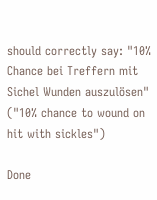should correctly say: "10% Chance bei Treffern mit Sichel Wunden auszulösen" ("10% chance to wound on hit with sickles")

Done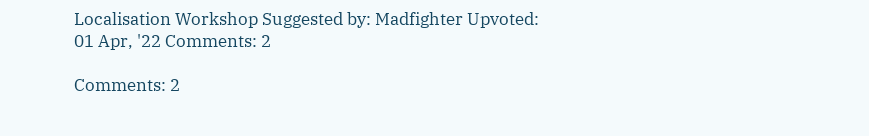Localisation Workshop Suggested by: Madfighter Upvoted: 01 Apr, '22 Comments: 2

Comments: 2